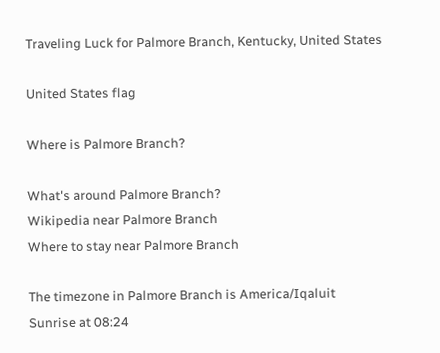Traveling Luck for Palmore Branch, Kentucky, United States

United States flag

Where is Palmore Branch?

What's around Palmore Branch?
Wikipedia near Palmore Branch
Where to stay near Palmore Branch

The timezone in Palmore Branch is America/Iqaluit
Sunrise at 08:24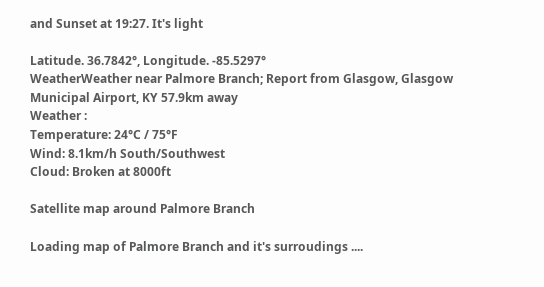and Sunset at 19:27. It's light

Latitude. 36.7842°, Longitude. -85.5297°
WeatherWeather near Palmore Branch; Report from Glasgow, Glasgow Municipal Airport, KY 57.9km away
Weather :
Temperature: 24°C / 75°F
Wind: 8.1km/h South/Southwest
Cloud: Broken at 8000ft

Satellite map around Palmore Branch

Loading map of Palmore Branch and it's surroudings ....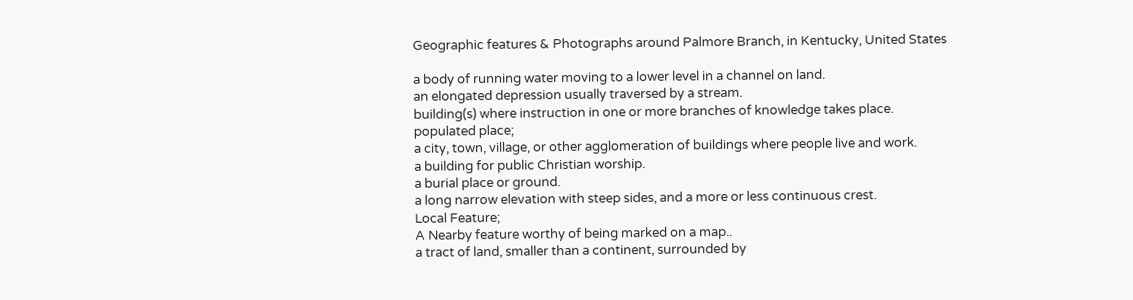Geographic features & Photographs around Palmore Branch, in Kentucky, United States

a body of running water moving to a lower level in a channel on land.
an elongated depression usually traversed by a stream.
building(s) where instruction in one or more branches of knowledge takes place.
populated place;
a city, town, village, or other agglomeration of buildings where people live and work.
a building for public Christian worship.
a burial place or ground.
a long narrow elevation with steep sides, and a more or less continuous crest.
Local Feature;
A Nearby feature worthy of being marked on a map..
a tract of land, smaller than a continent, surrounded by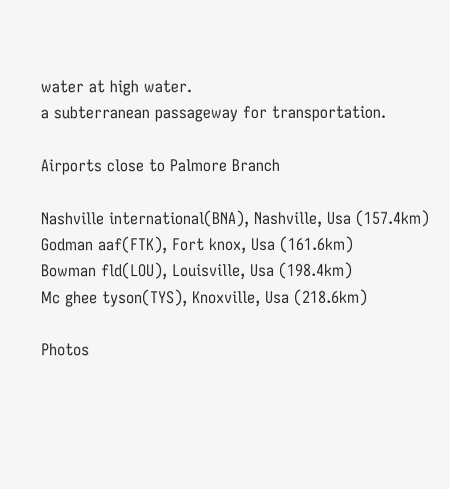water at high water.
a subterranean passageway for transportation.

Airports close to Palmore Branch

Nashville international(BNA), Nashville, Usa (157.4km)
Godman aaf(FTK), Fort knox, Usa (161.6km)
Bowman fld(LOU), Louisville, Usa (198.4km)
Mc ghee tyson(TYS), Knoxville, Usa (218.6km)

Photos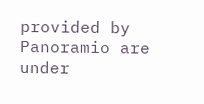provided by Panoramio are under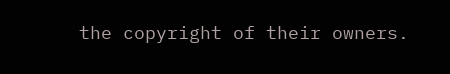the copyright of their owners.